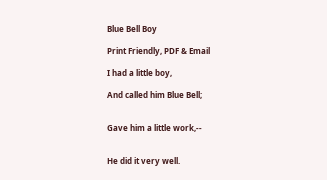Blue Bell Boy

Print Friendly, PDF & Email

I had a little boy,

And called him Blue Bell;


Gave him a little work,--


He did it very well.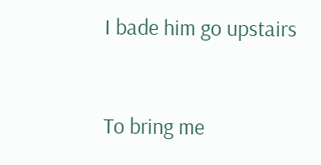I bade him go upstairs


To bring me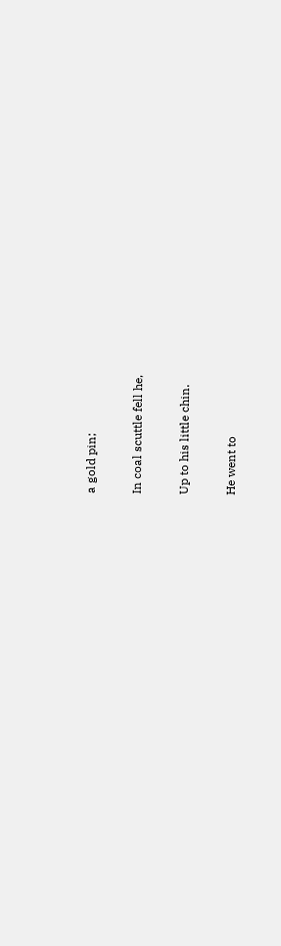a gold pin;


In coal scuttle fell he,


Up to his little chin.


He went to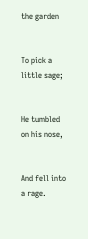the garden


To pick a little sage;


He tumbled on his nose,


And fell into a rage.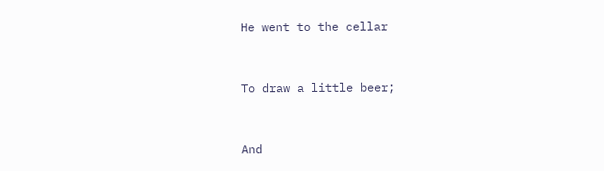He went to the cellar


To draw a little beer;


And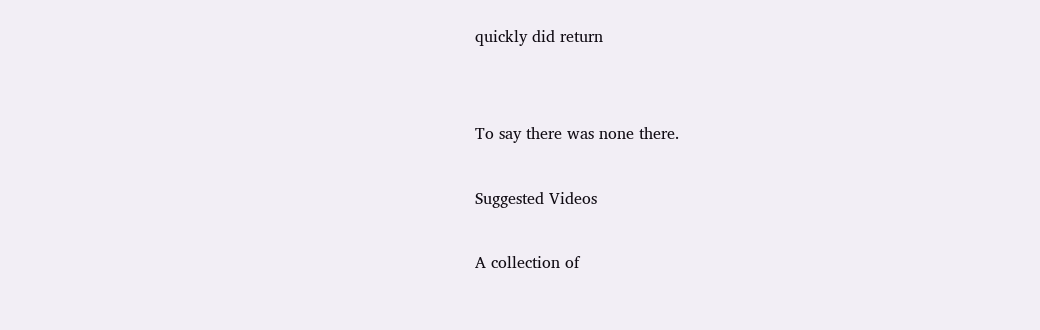quickly did return


To say there was none there.

Suggested Videos

A collection of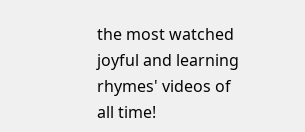the most watched joyful and learning rhymes' videos of all time!